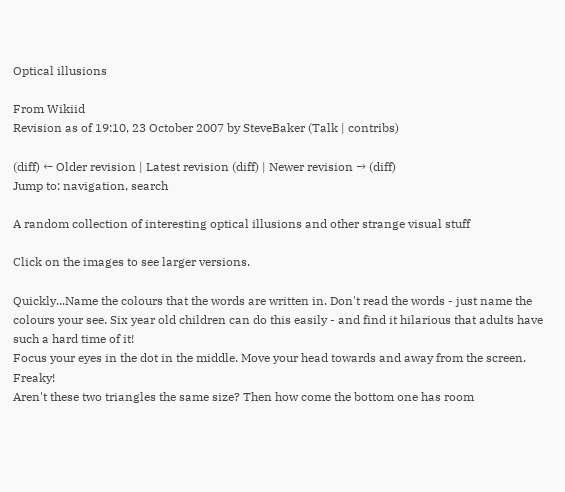Optical illusions

From Wikiid
Revision as of 19:10, 23 October 2007 by SteveBaker (Talk | contribs)

(diff) ← Older revision | Latest revision (diff) | Newer revision → (diff)
Jump to: navigation, search

A random collection of interesting optical illusions and other strange visual stuff

Click on the images to see larger versions.

Quickly...Name the colours that the words are written in. Don't read the words - just name the colours your see. Six year old children can do this easily - and find it hilarious that adults have such a hard time of it!
Focus your eyes in the dot in the middle. Move your head towards and away from the screen. Freaky!
Aren't these two triangles the same size? Then how come the bottom one has room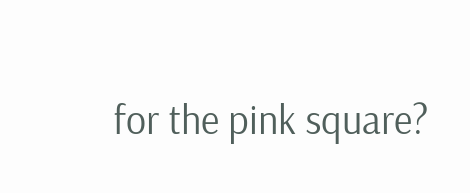for the pink square?